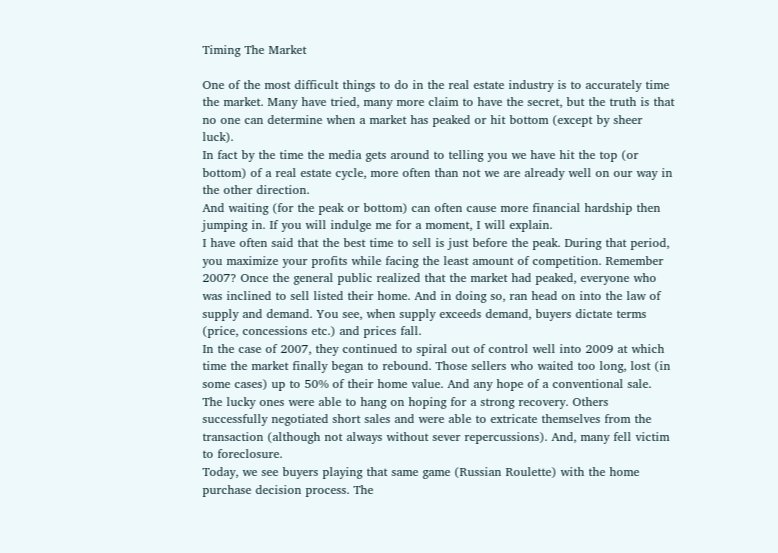Timing The Market

One of the most difficult things to do in the real estate industry is to accurately time the market. Many have tried, many more claim to have the secret, but the truth is that no one can determine when a market has peaked or hit bottom (except by sheer luck).
In fact by the time the media gets around to telling you we have hit the top (or bottom) of a real estate cycle, more often than not we are already well on our way in the other direction.
And waiting (for the peak or bottom) can often cause more financial hardship then jumping in. If you will indulge me for a moment, I will explain.
I have often said that the best time to sell is just before the peak. During that period, you maximize your profits while facing the least amount of competition. Remember 2007? Once the general public realized that the market had peaked, everyone who was inclined to sell listed their home. And in doing so, ran head on into the law of supply and demand. You see, when supply exceeds demand, buyers dictate terms (price, concessions etc.) and prices fall.
In the case of 2007, they continued to spiral out of control well into 2009 at which time the market finally began to rebound. Those sellers who waited too long, lost (in some cases) up to 50% of their home value. And any hope of a conventional sale.
The lucky ones were able to hang on hoping for a strong recovery. Others successfully negotiated short sales and were able to extricate themselves from the transaction (although not always without sever repercussions). And, many fell victim to foreclosure.
Today, we see buyers playing that same game (Russian Roulette) with the home purchase decision process. The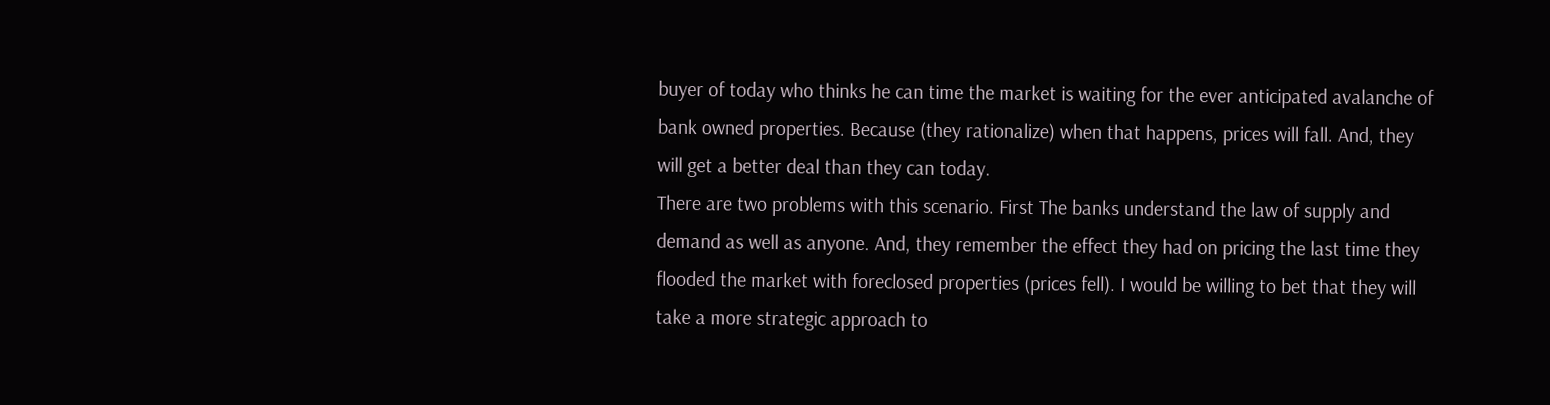buyer of today who thinks he can time the market is waiting for the ever anticipated avalanche of bank owned properties. Because (they rationalize) when that happens, prices will fall. And, they will get a better deal than they can today.
There are two problems with this scenario. First The banks understand the law of supply and demand as well as anyone. And, they remember the effect they had on pricing the last time they flooded the market with foreclosed properties (prices fell). I would be willing to bet that they will take a more strategic approach to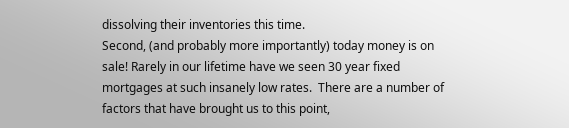dissolving their inventories this time.
Second, (and probably more importantly) today money is on sale! Rarely in our lifetime have we seen 30 year fixed mortgages at such insanely low rates.  There are a number of factors that have brought us to this point,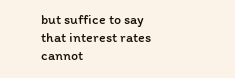but suffice to say that interest rates cannot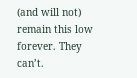(and will not) remain this low forever. They can’t.